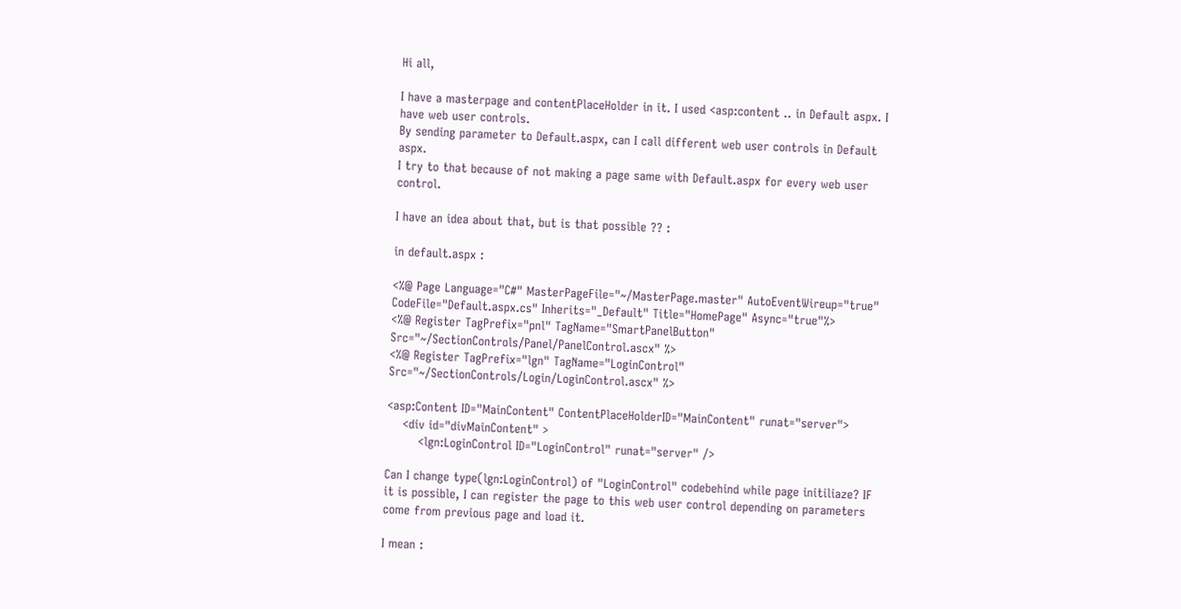Hi all,

I have a masterpage and contentPlaceHolder in it. I used <asp:content .. in Default aspx. I have web user controls.
By sending parameter to Default.aspx, can I call different web user controls in Default aspx.
I try to that because of not making a page same with Default.aspx for every web user control.

I have an idea about that, but is that possible ?? :

in default.aspx :

<%@ Page Language="C#" MasterPageFile="~/MasterPage.master" AutoEventWireup="true" CodeFile="Default.aspx.cs" Inherits="_Default" Title="HomePage" Async="true"%>
<%@ Register TagPrefix="pnl" TagName="SmartPanelButton" Src="~/SectionControls/Panel/PanelControl.ascx" %>
<%@ Register TagPrefix="lgn" TagName="LoginControl" Src="~/SectionControls/Login/LoginControl.ascx" %>

<asp:Content ID="MainContent" ContentPlaceHolderID="MainContent" runat="server">
    <div id="divMainContent" >
        <lgn:LoginControl ID="LoginControl" runat="server" />

Can I change type(lgn:LoginControl) of "LoginControl" codebehind while page initiliaze? IF it is possible, I can register the page to this web user control depending on parameters come from previous page and load it.

I mean :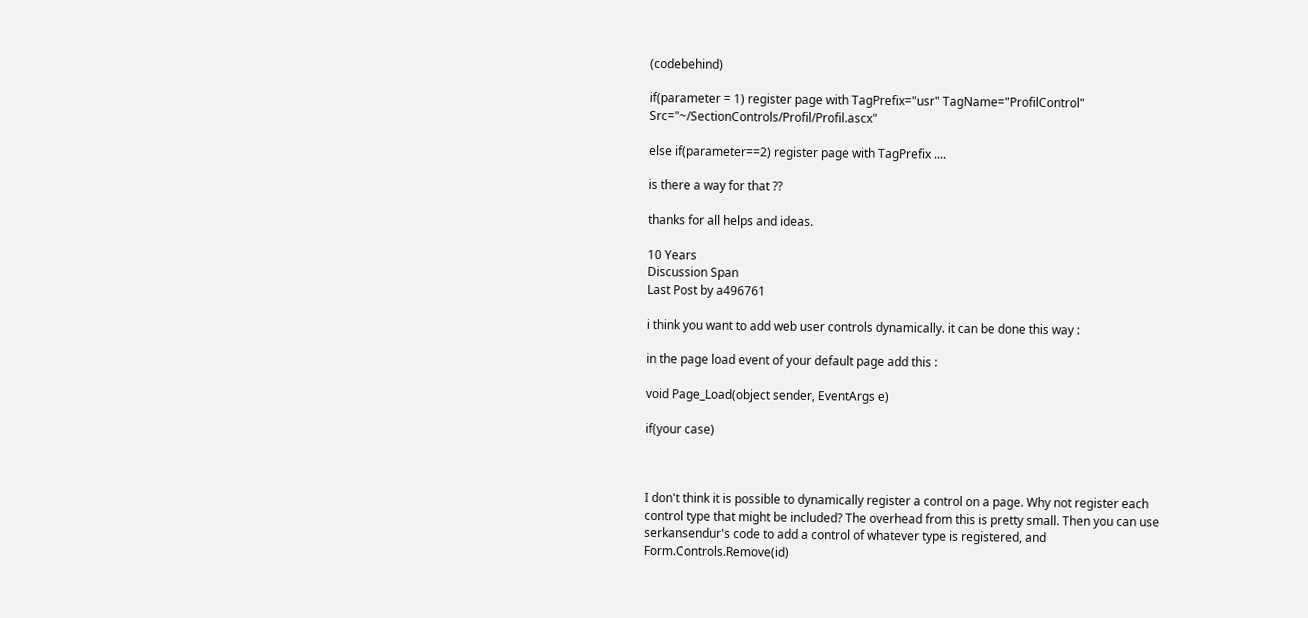(codebehind)

if(parameter = 1) register page with TagPrefix="usr" TagName="ProfilControl" Src="~/SectionControls/Profil/Profil.ascx"

else if(parameter==2) register page with TagPrefix ....

is there a way for that ??

thanks for all helps and ideas.

10 Years
Discussion Span
Last Post by a496761

i think you want to add web user controls dynamically. it can be done this way :

in the page load event of your default page add this :

void Page_Load(object sender, EventArgs e)

if(your case)



I don't think it is possible to dynamically register a control on a page. Why not register each control type that might be included? The overhead from this is pretty small. Then you can use serkansendur's code to add a control of whatever type is registered, and Form.Controls.Remove(id)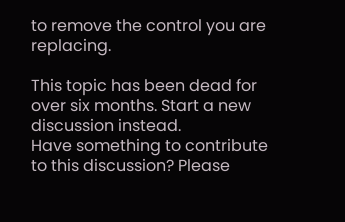to remove the control you are replacing.

This topic has been dead for over six months. Start a new discussion instead.
Have something to contribute to this discussion? Please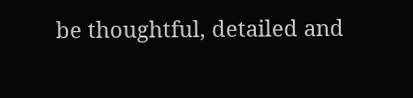be thoughtful, detailed and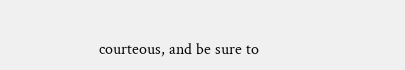courteous, and be sure to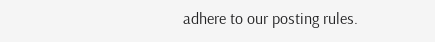adhere to our posting rules.